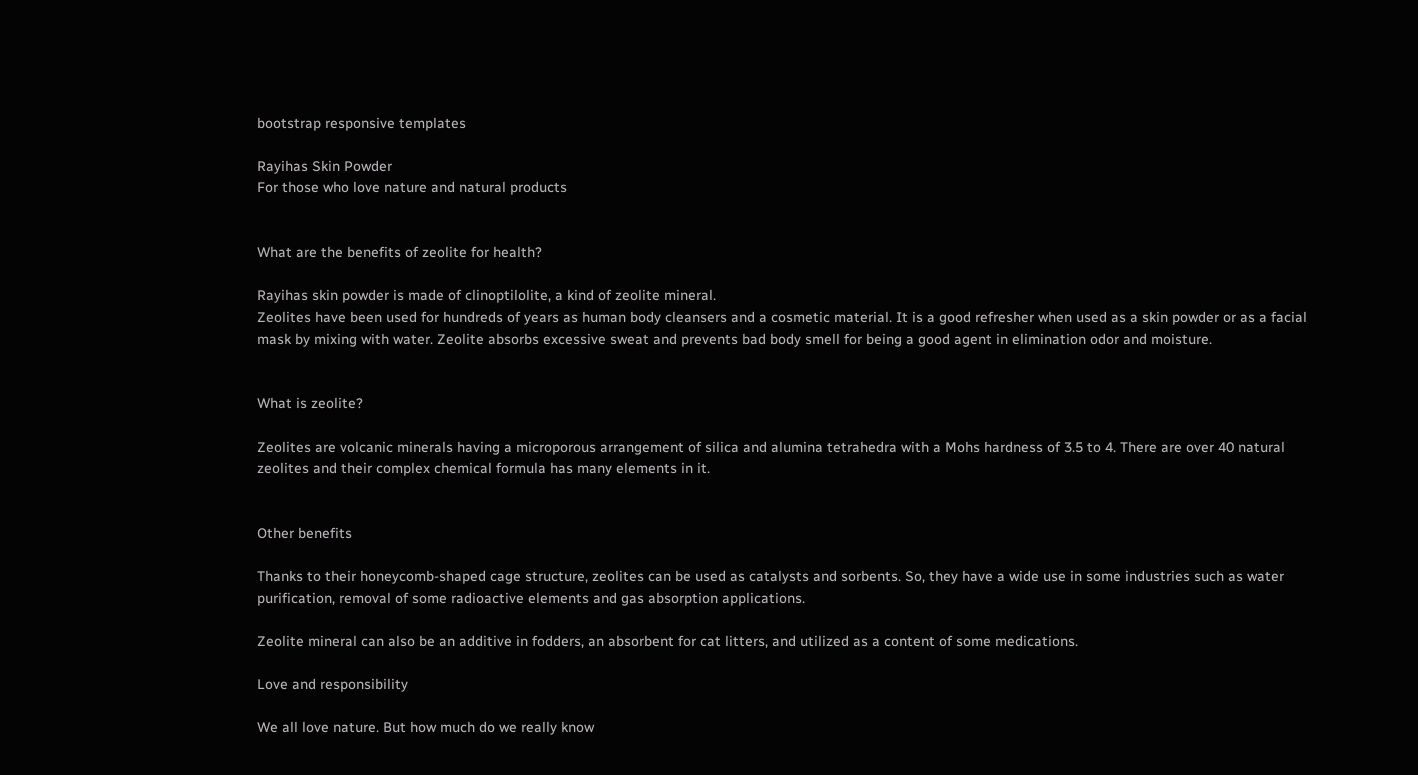bootstrap responsive templates

Rayihas Skin Powder
For those who love nature and natural products


What are the benefits of zeolite for health?

Rayihas skin powder is made of clinoptilolite, a kind of zeolite mineral.
Zeolites have been used for hundreds of years as human body cleansers and a cosmetic material. It is a good refresher when used as a skin powder or as a facial mask by mixing with water. Zeolite absorbs excessive sweat and prevents bad body smell for being a good agent in elimination odor and moisture.


What is zeolite?

Zeolites are volcanic minerals having a microporous arrangement of silica and alumina tetrahedra with a Mohs hardness of 3.5 to 4. There are over 40 natural zeolites and their complex chemical formula has many elements in it.


Other benefits

Thanks to their honeycomb-shaped cage structure, zeolites can be used as catalysts and sorbents. So, they have a wide use in some industries such as water purification, removal of some radioactive elements and gas absorption applications.

Zeolite mineral can also be an additive in fodders, an absorbent for cat litters, and utilized as a content of some medications.

Love and responsibility

We all love nature. But how much do we really know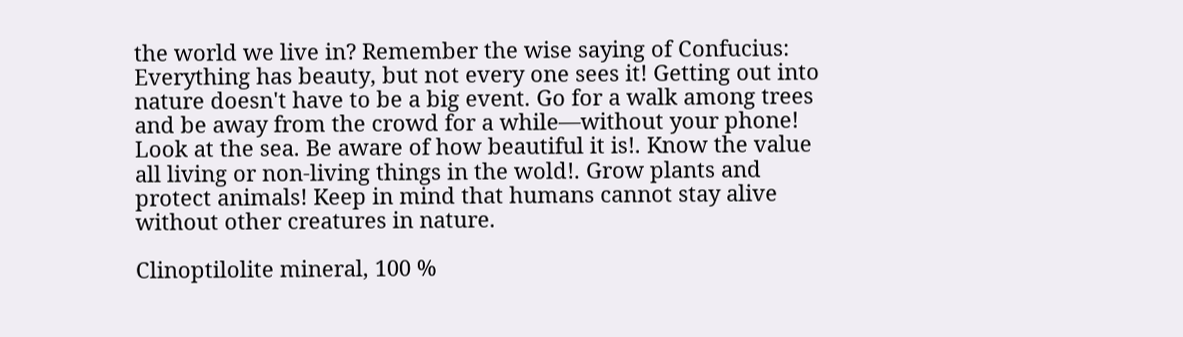the world we live in? Remember the wise saying of Confucius: Everything has beauty, but not every one sees it! Getting out into nature doesn't have to be a big event. Go for a walk among trees and be away from the crowd for a while—without your phone! Look at the sea. Be aware of how beautiful it is!. Know the value all living or non-living things in the wold!. Grow plants and protect animals! Keep in mind that humans cannot stay alive without other creatures in nature.

Clinoptilolite mineral, 100 %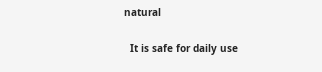natural

  It is safe for daily use